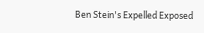Ben Stein's Expelled Exposed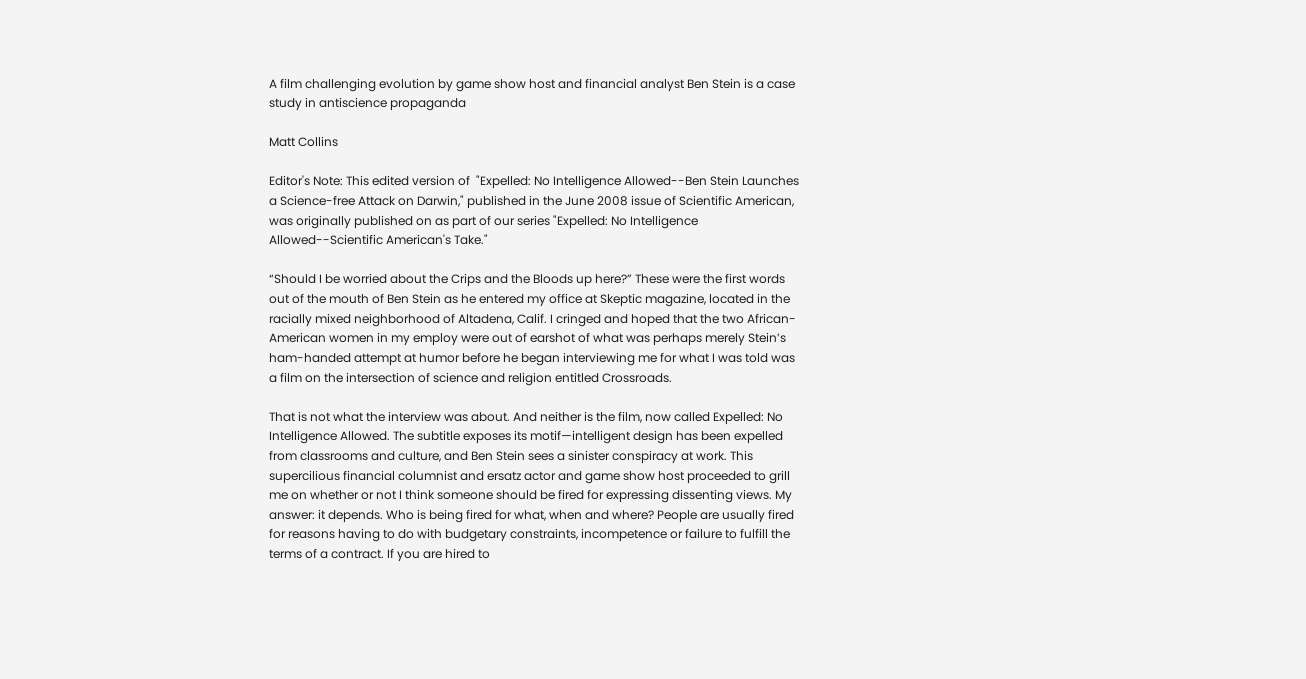A film challenging evolution by game show host and financial analyst Ben Stein is a case study in antiscience propaganda

Matt Collins

Editor's Note: This edited version of  "Expelled: No Intelligence Allowed--Ben Stein Launches a Science-free Attack on Darwin," published in the June 2008 issue of Scientific American, was originally published on as part of our series "Expelled: No Intelligence Allowed--Scientific American's Take."

“Should I be worried about the Crips and the Bloods up here?” These were the first words out of the mouth of Ben Stein as he entered my office at Skeptic magazine, located in the racially mixed neighborhood of Altadena, Calif. I cringed and hoped that the two African-American women in my employ were out of earshot of what was perhaps merely Stein’s ham-handed attempt at humor before he began interviewing me for what I was told was a film on the intersection of science and religion entitled Crossroads.

That is not what the interview was about. And neither is the film, now called Expelled: No Intelligence Allowed. The subtitle exposes its motif—intelligent design has been expelled from classrooms and culture, and Ben Stein sees a sinister conspiracy at work. This supercilious financial columnist and ersatz actor and game show host proceeded to grill me on whether or not I think someone should be fired for expressing dissenting views. My answer: it depends. Who is being fired for what, when and where? People are usually fired for reasons having to do with budgetary constraints, incompetence or failure to fulfill the terms of a contract. If you are hired to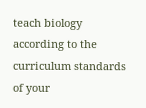teach biology according to the curriculum standards of your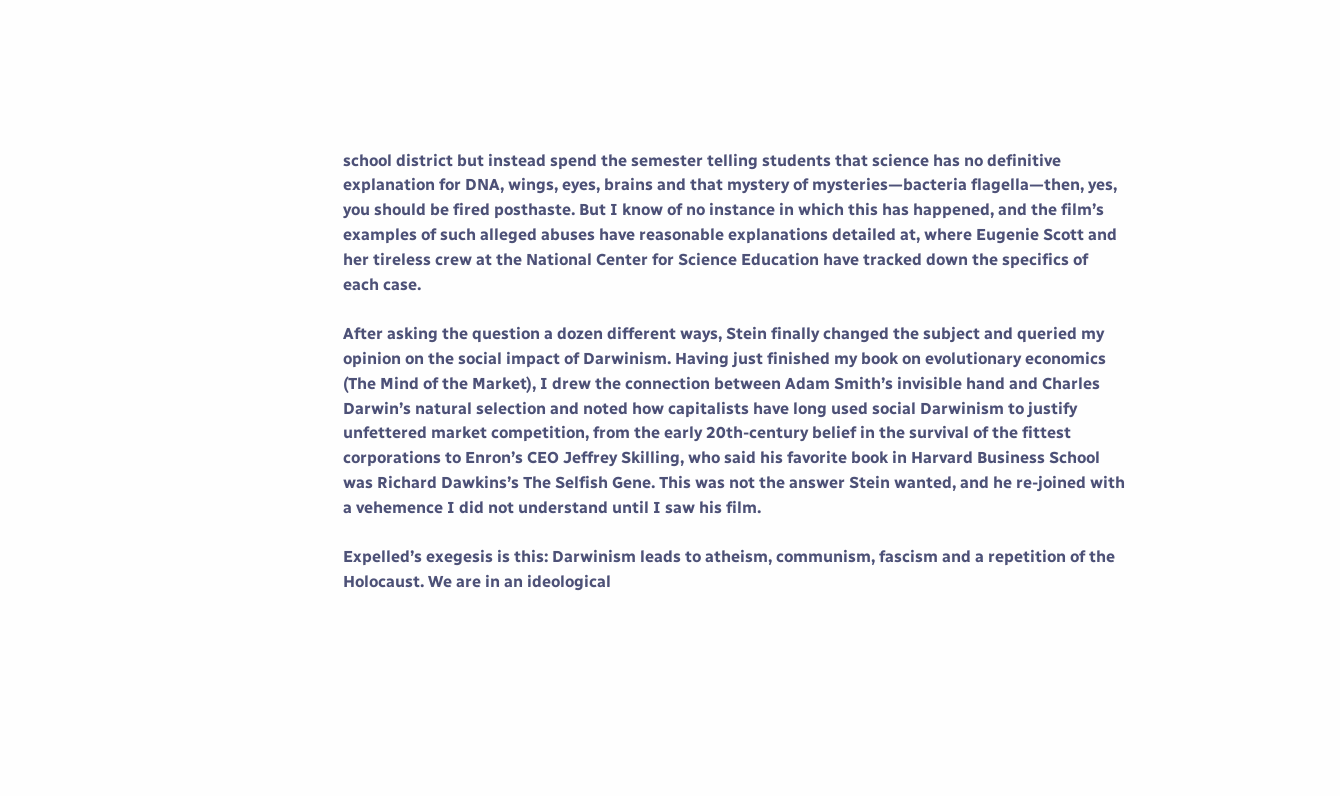school district but instead spend the semester telling students that science has no definitive explanation for DNA, wings, eyes, brains and that mystery of mysteries—bacteria flagella—then, yes, you should be fired posthaste. But I know of no instance in which this has happened, and the film’s examples of such alleged abuses have reasonable explanations detailed at, where Eugenie Scott and her tireless crew at the National Center for Science Education have tracked down the specifics of each case.

After asking the question a dozen different ways, Stein finally changed the subject and queried my opinion on the social impact of Darwinism. Having just finished my book on evolutionary economics (The Mind of the Market), I drew the connection between Adam Smith’s invisible hand and Charles Darwin’s natural selection and noted how capitalists have long used social Darwinism to justify unfettered market competition, from the early 20th-century belief in the survival of the fittest corporations to Enron’s CEO Jeffrey Skilling, who said his favorite book in Harvard Business School was Richard Dawkins’s The Selfish Gene. This was not the answer Stein wanted, and he re-joined with a vehemence I did not understand until I saw his film.

Expelled’s exegesis is this: Darwinism leads to atheism, communism, fascism and a repetition of the Holocaust. We are in an ideological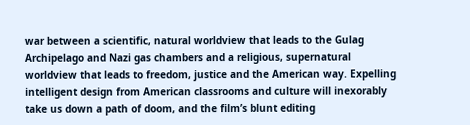war between a scientific, natural worldview that leads to the Gulag Archipelago and Nazi gas chambers and a religious, supernatural worldview that leads to freedom, justice and the American way. Expelling intelligent design from American classrooms and culture will inexorably take us down a path of doom, and the film’s blunt editing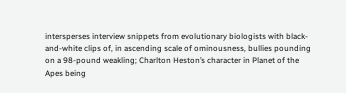intersperses interview snippets from evolutionary biologists with black-and-white clips of, in ascending scale of ominousness, bullies pounding on a 98-pound weakling; Charlton Heston’s character in Planet of the Apes being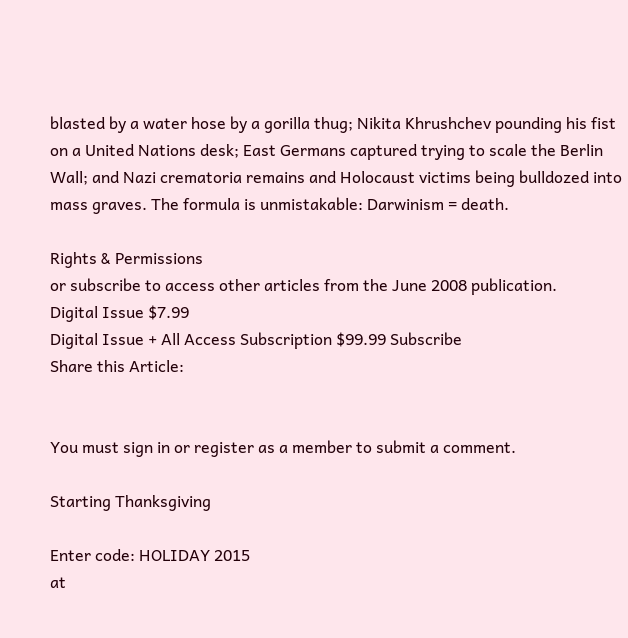blasted by a water hose by a gorilla thug; Nikita Khrushchev pounding his fist on a United Nations desk; East Germans captured trying to scale the Berlin Wall; and Nazi crematoria remains and Holocaust victims being bulldozed into mass graves. The formula is unmistakable: Darwinism = death.

Rights & Permissions
or subscribe to access other articles from the June 2008 publication.
Digital Issue $7.99
Digital Issue + All Access Subscription $99.99 Subscribe
Share this Article:


You must sign in or register as a member to submit a comment.

Starting Thanksgiving

Enter code: HOLIDAY 2015
at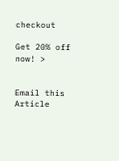checkout

Get 20% off now! >


Email this Article